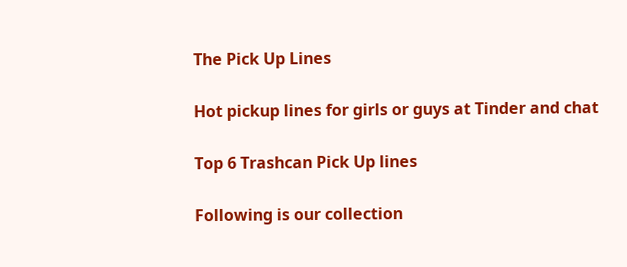The Pick Up Lines

Hot pickup lines for girls or guys at Tinder and chat

Top 6 Trashcan Pick Up lines

Following is our collection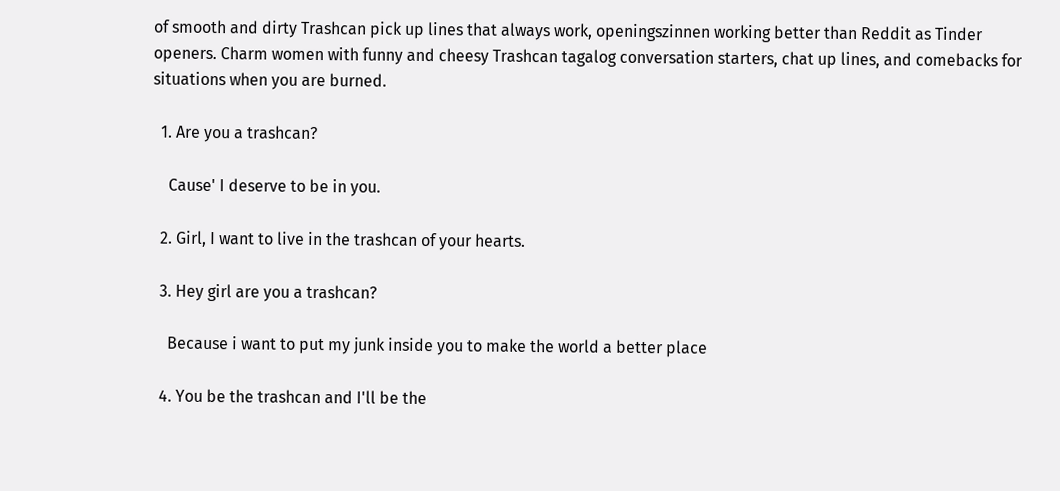of smooth and dirty Trashcan pick up lines that always work, openingszinnen working better than Reddit as Tinder openers. Charm women with funny and cheesy Trashcan tagalog conversation starters, chat up lines, and comebacks for situations when you are burned.

  1. Are you a trashcan?

    Cause' I deserve to be in you.

  2. Girl, I want to live in the trashcan of your hearts.

  3. Hey girl are you a trashcan?

    Because i want to put my junk inside you to make the world a better place

  4. You be the trashcan and I'll be the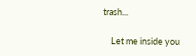trash...

    Let me inside you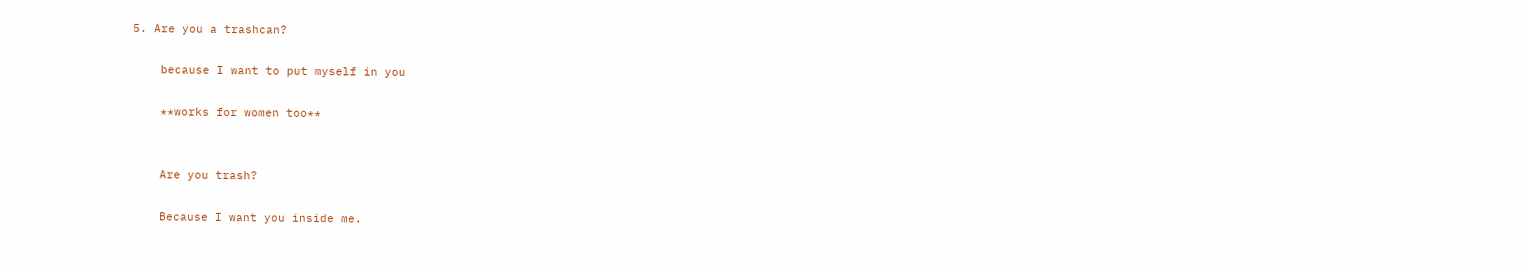5. Are you a trashcan?

    because I want to put myself in you

    **works for women too**


    Are you trash?

    Because I want you inside me.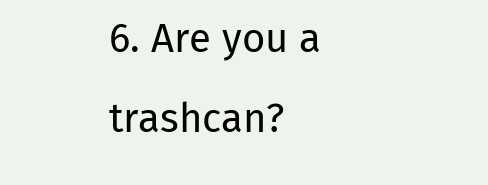6. Are you a trashcan?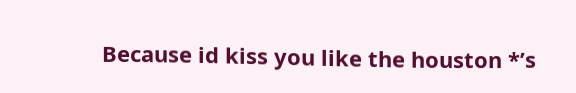Because id kiss you like the houston *’s